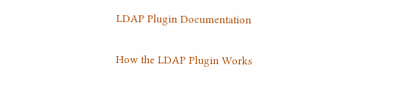LDAP Plugin Documentation

How the LDAP Plugin Works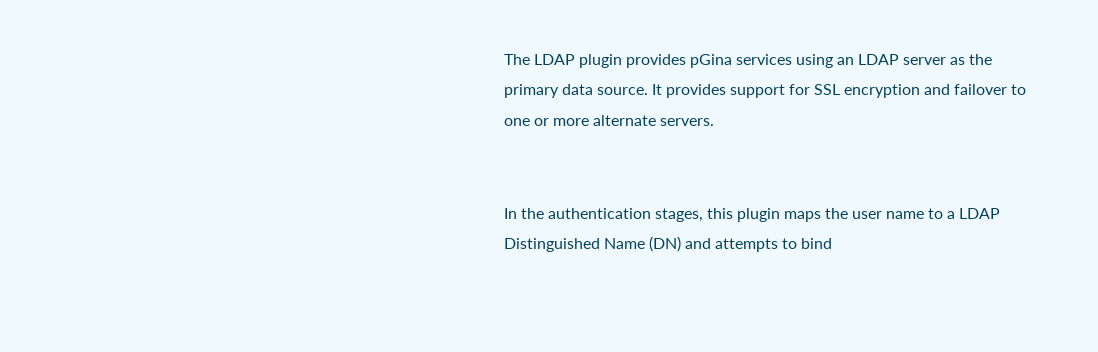The LDAP plugin provides pGina services using an LDAP server as the primary data source. It provides support for SSL encryption and failover to one or more alternate servers.


In the authentication stages, this plugin maps the user name to a LDAP Distinguished Name (DN) and attempts to bind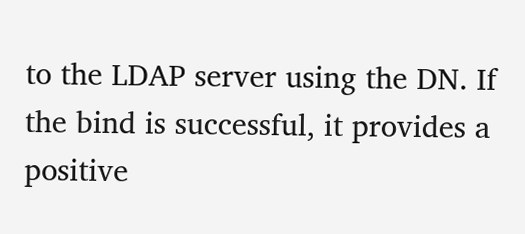to the LDAP server using the DN. If the bind is successful, it provides a positive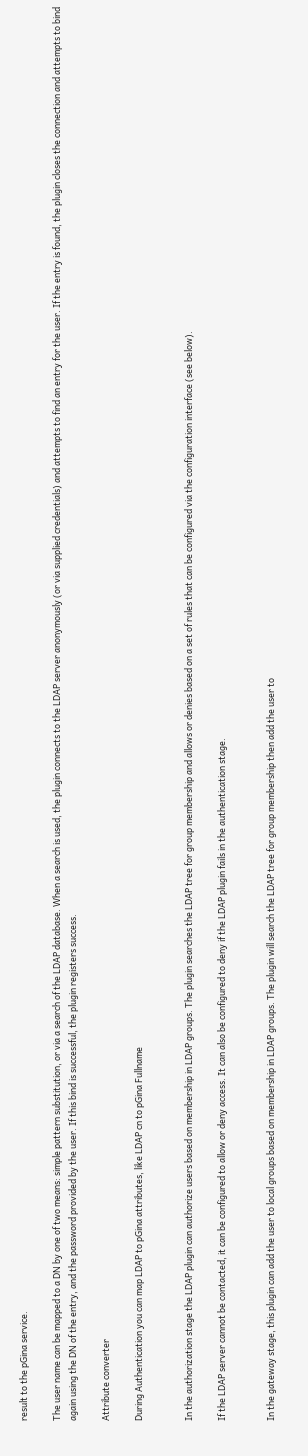result to the pGina service.

The user name can be mapped to a DN by one of two means: simple pattern substitution, or via a search of the LDAP database. When a search is used, the plugin connects to the LDAP server anonymously (or via supplied credentials) and attempts to find an entry for the user. If the entry is found, the plugin closes the connection and attempts to bind again using the DN of the entry, and the password provided by the user. If this bind is successful, the plugin registers success.

Attribute converter

During Authentication you can map LDAP to pGina attributes, like LDAP cn to pGina Fullname


In the authorization stage the LDAP plugin can authorize users based on membership in LDAP groups. The plugin searches the LDAP tree for group membership and allows or denies based on a set of rules that can be configured via the configuration interface (see below).

If the LDAP server cannot be contacted, it can be configured to allow or deny access. It can also be configured to deny if the LDAP plugin fails in the authentication stage.


In the gateway stage, this plugin can add the user to local groups based on membership in LDAP groups. The plugin will search the LDAP tree for group membership then add the user to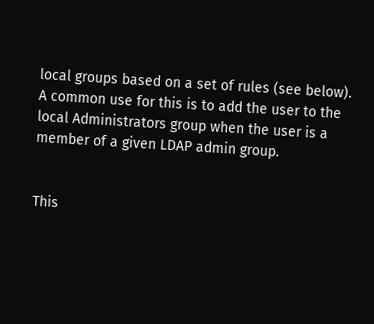local groups based on a set of rules (see below). A common use for this is to add the user to the local Administrators group when the user is a member of a given LDAP admin group.


This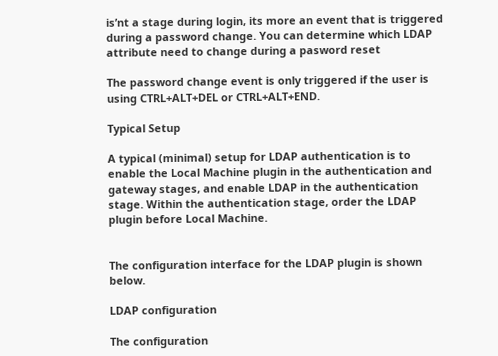is’nt a stage during login, its more an event that is triggered during a password change. You can determine which LDAP attribute need to change during a pasword reset

The password change event is only triggered if the user is using CTRL+ALT+DEL or CTRL+ALT+END.

Typical Setup

A typical (minimal) setup for LDAP authentication is to enable the Local Machine plugin in the authentication and gateway stages, and enable LDAP in the authentication stage. Within the authentication stage, order the LDAP plugin before Local Machine.


The configuration interface for the LDAP plugin is shown below.

LDAP configuration

The configuration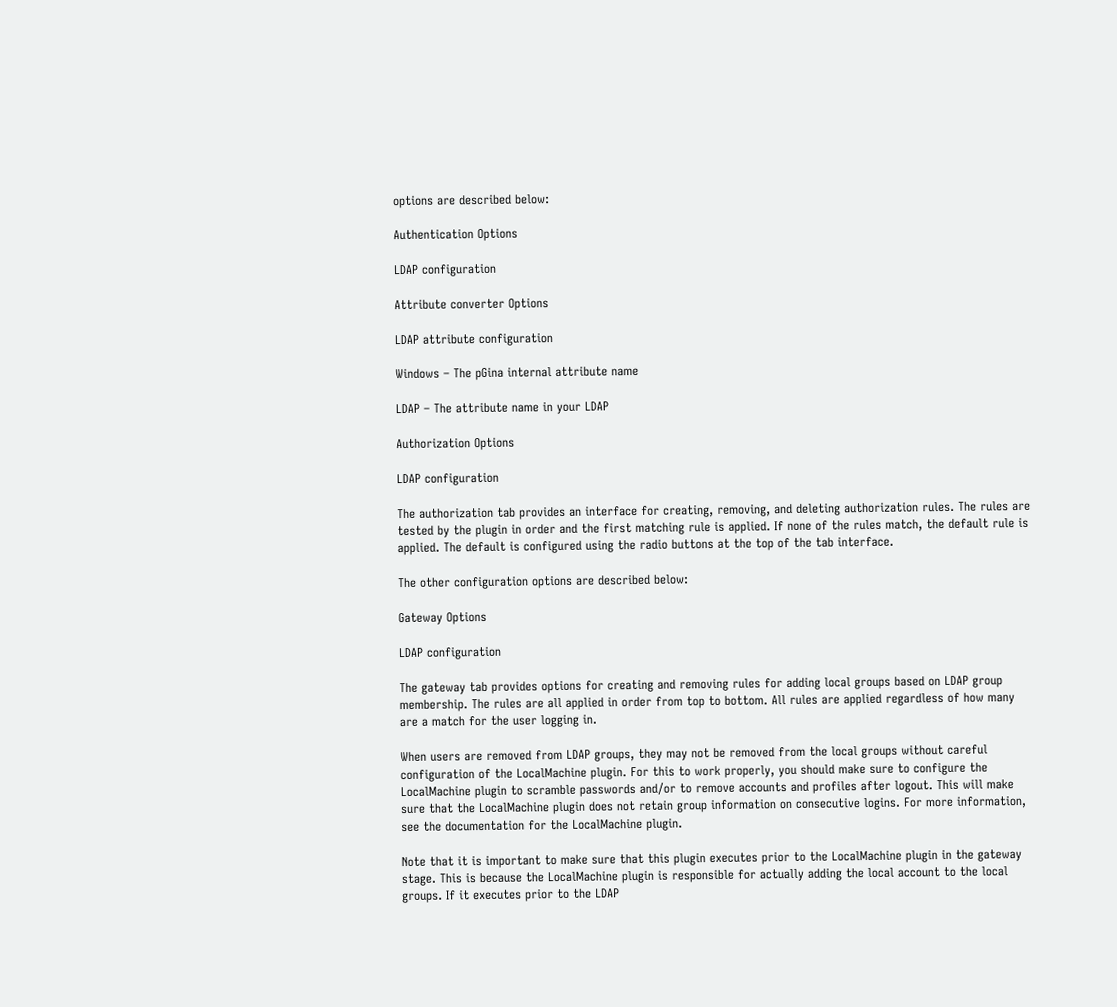options are described below:

Authentication Options

LDAP configuration

Attribute converter Options

LDAP attribute configuration

Windows – The pGina internal attribute name

LDAP – The attribute name in your LDAP

Authorization Options

LDAP configuration

The authorization tab provides an interface for creating, removing, and deleting authorization rules. The rules are tested by the plugin in order and the first matching rule is applied. If none of the rules match, the default rule is applied. The default is configured using the radio buttons at the top of the tab interface.

The other configuration options are described below:

Gateway Options

LDAP configuration

The gateway tab provides options for creating and removing rules for adding local groups based on LDAP group membership. The rules are all applied in order from top to bottom. All rules are applied regardless of how many are a match for the user logging in.

When users are removed from LDAP groups, they may not be removed from the local groups without careful configuration of the LocalMachine plugin. For this to work properly, you should make sure to configure the LocalMachine plugin to scramble passwords and/or to remove accounts and profiles after logout. This will make sure that the LocalMachine plugin does not retain group information on consecutive logins. For more information, see the documentation for the LocalMachine plugin.

Note that it is important to make sure that this plugin executes prior to the LocalMachine plugin in the gateway stage. This is because the LocalMachine plugin is responsible for actually adding the local account to the local groups. If it executes prior to the LDAP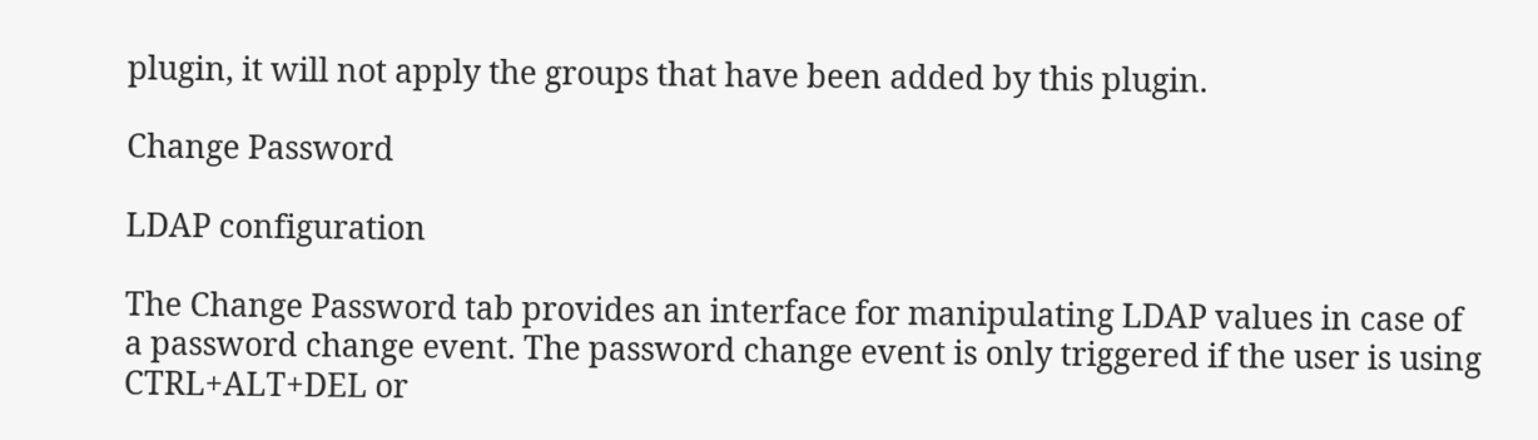plugin, it will not apply the groups that have been added by this plugin.

Change Password

LDAP configuration

The Change Password tab provides an interface for manipulating LDAP values in case of a password change event. The password change event is only triggered if the user is using CTRL+ALT+DEL or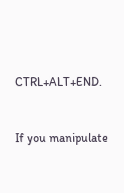CTRL+ALT+END.


If you manipulate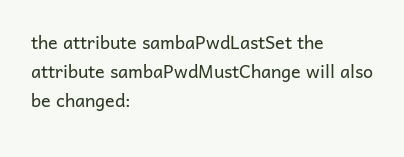the attribute sambaPwdLastSet the attribute sambaPwdMustChange will also be changed: